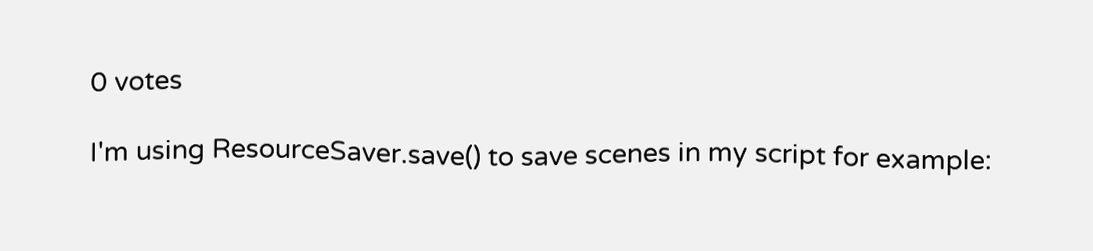0 votes

I'm using ResourceSaver.save() to save scenes in my script for example: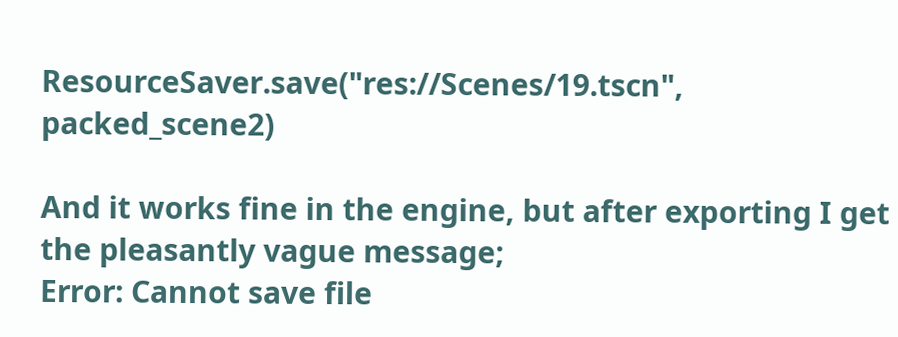ResourceSaver.save("res://Scenes/19.tscn", packed_scene2)

And it works fine in the engine, but after exporting I get the pleasantly vague message;
Error: Cannot save file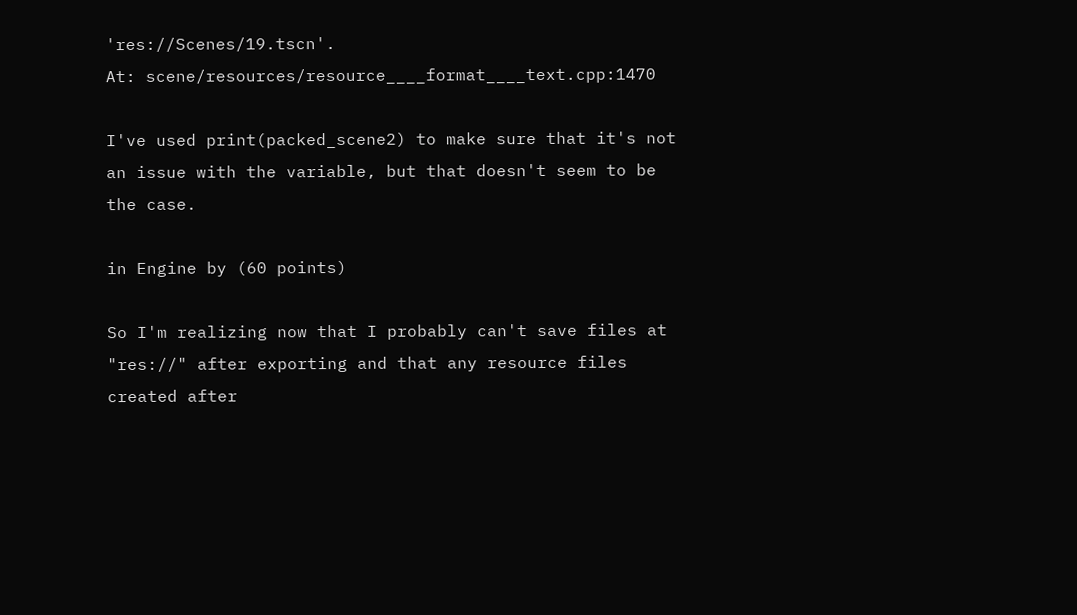'res://Scenes/19.tscn'.
At: scene/resources/resource____format____text.cpp:1470

I've used print(packed_scene2) to make sure that it's not an issue with the variable, but that doesn't seem to be the case.

in Engine by (60 points)

So I'm realizing now that I probably can't save files at "res://" after exporting and that any resource files created after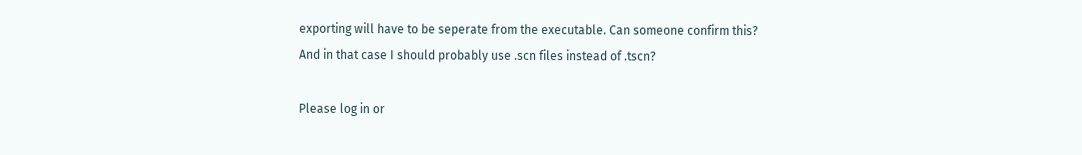exporting will have to be seperate from the executable. Can someone confirm this?
And in that case I should probably use .scn files instead of .tscn?

Please log in or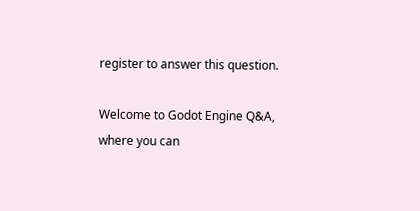register to answer this question.

Welcome to Godot Engine Q&A, where you can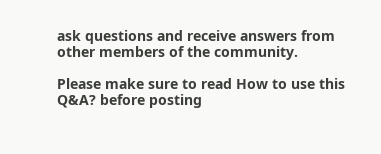ask questions and receive answers from other members of the community.

Please make sure to read How to use this Q&A? before posting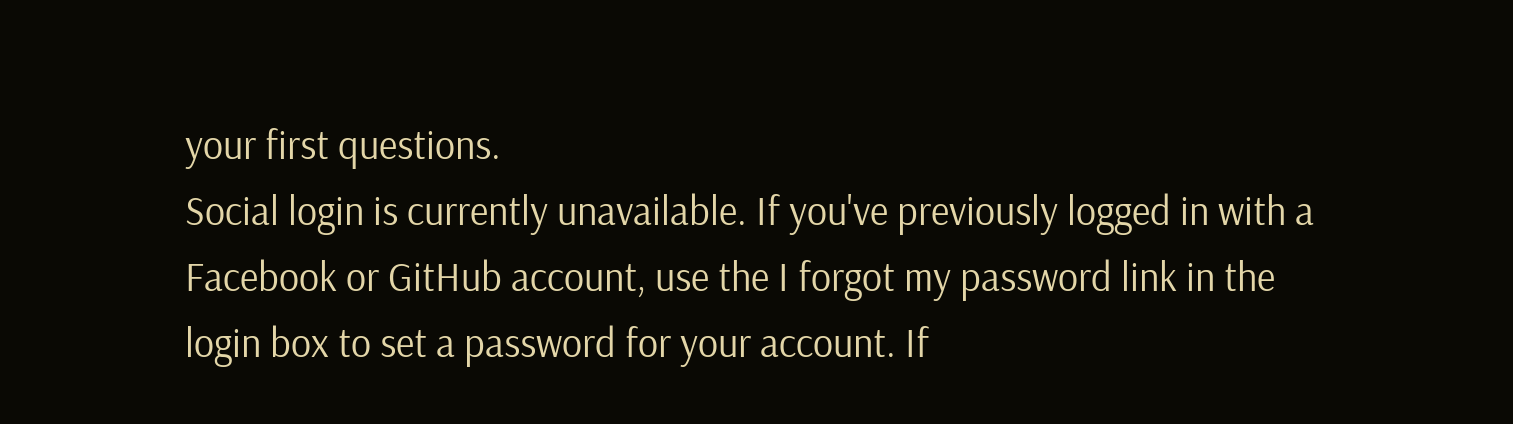your first questions.
Social login is currently unavailable. If you've previously logged in with a Facebook or GitHub account, use the I forgot my password link in the login box to set a password for your account. If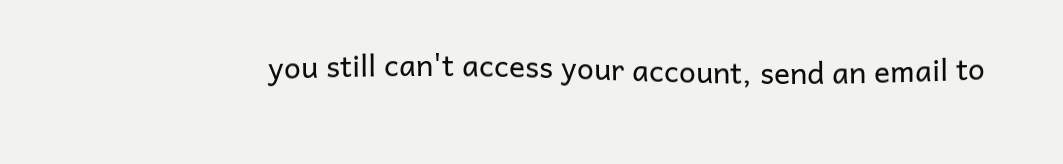you still can't access your account, send an email to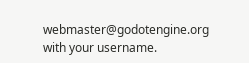webmaster@godotengine.org with your username.